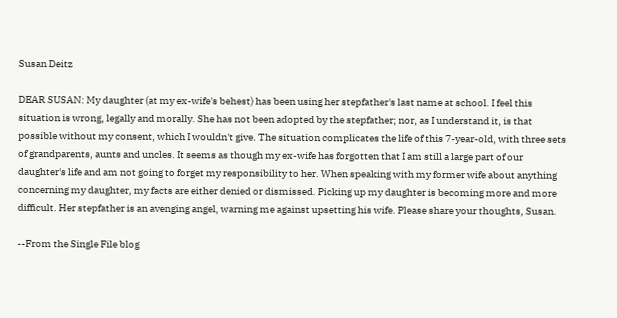Susan Deitz

DEAR SUSAN: My daughter (at my ex-wife's behest) has been using her stepfather's last name at school. I feel this situation is wrong, legally and morally. She has not been adopted by the stepfather; nor, as I understand it, is that possible without my consent, which I wouldn't give. The situation complicates the life of this 7-year-old, with three sets of grandparents, aunts and uncles. It seems as though my ex-wife has forgotten that I am still a large part of our daughter's life and am not going to forget my responsibility to her. When speaking with my former wife about anything concerning my daughter, my facts are either denied or dismissed. Picking up my daughter is becoming more and more difficult. Her stepfather is an avenging angel, warning me against upsetting his wife. Please share your thoughts, Susan.

--From the Single File blog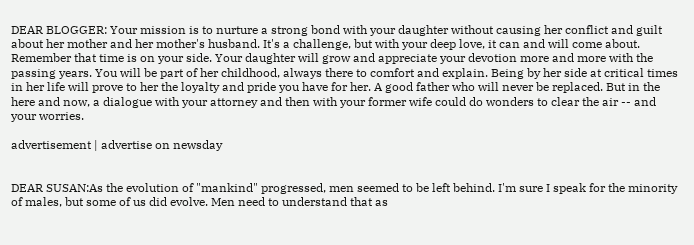DEAR BLOGGER: Your mission is to nurture a strong bond with your daughter without causing her conflict and guilt about her mother and her mother's husband. It's a challenge, but with your deep love, it can and will come about. Remember that time is on your side. Your daughter will grow and appreciate your devotion more and more with the passing years. You will be part of her childhood, always there to comfort and explain. Being by her side at critical times in her life will prove to her the loyalty and pride you have for her. A good father who will never be replaced. But in the here and now, a dialogue with your attorney and then with your former wife could do wonders to clear the air -- and your worries.

advertisement | advertise on newsday


DEAR SUSAN:As the evolution of "mankind" progressed, men seemed to be left behind. I'm sure I speak for the minority of males, but some of us did evolve. Men need to understand that as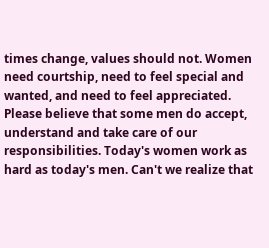times change, values should not. Women need courtship, need to feel special and wanted, and need to feel appreciated. Please believe that some men do accept, understand and take care of our responsibilities. Today's women work as hard as today's men. Can't we realize that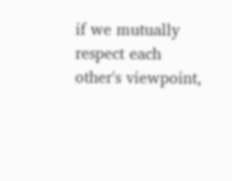if we mutually respect each other's viewpoint,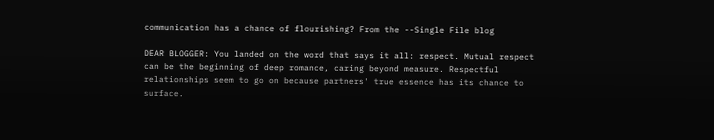communication has a chance of flourishing? From the --Single File blog

DEAR BLOGGER: You landed on the word that says it all: respect. Mutual respect can be the beginning of deep romance, caring beyond measure. Respectful relationships seem to go on because partners' true essence has its chance to surface.